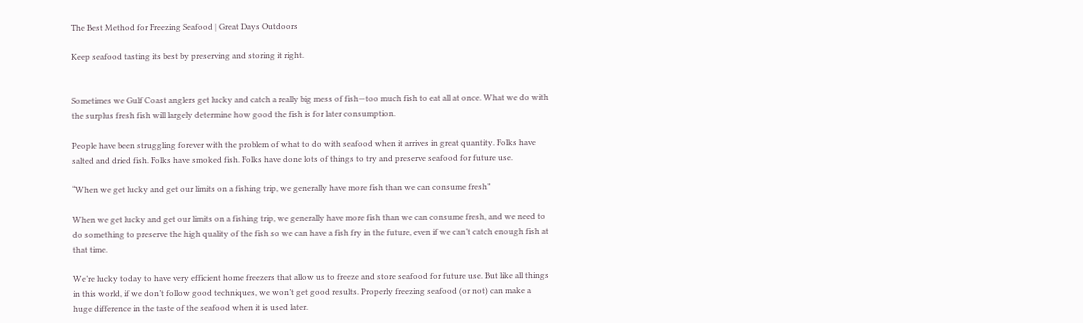The Best Method for Freezing Seafood | Great Days Outdoors

Keep seafood tasting its best by preserving and storing it right.


Sometimes we Gulf Coast anglers get lucky and catch a really big mess of fish—too much fish to eat all at once. What we do with the surplus fresh fish will largely determine how good the fish is for later consumption.

People have been struggling forever with the problem of what to do with seafood when it arrives in great quantity. Folks have salted and dried fish. Folks have smoked fish. Folks have done lots of things to try and preserve seafood for future use.

“When we get lucky and get our limits on a fishing trip, we generally have more fish than we can consume fresh”

When we get lucky and get our limits on a fishing trip, we generally have more fish than we can consume fresh, and we need to do something to preserve the high quality of the fish so we can have a fish fry in the future, even if we can’t catch enough fish at that time.

We’re lucky today to have very efficient home freezers that allow us to freeze and store seafood for future use. But like all things in this world, if we don’t follow good techniques, we won’t get good results. Properly freezing seafood (or not) can make a huge difference in the taste of the seafood when it is used later.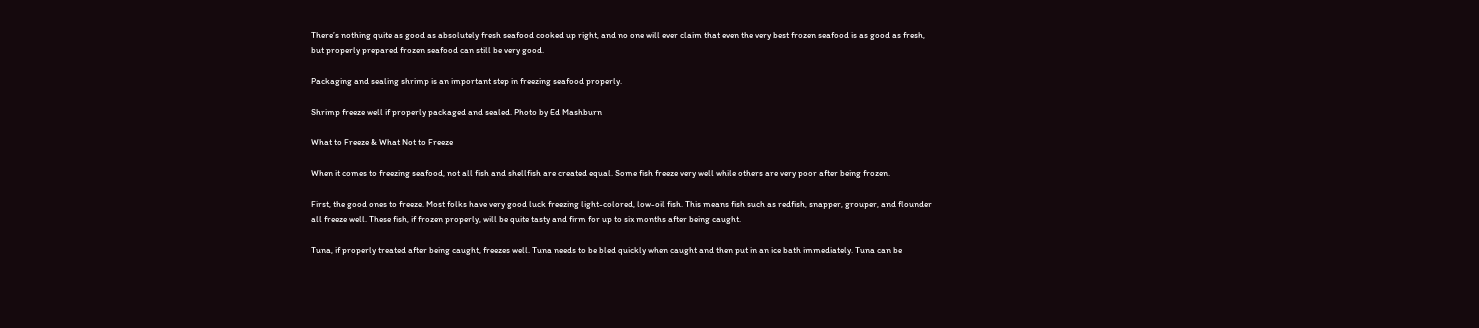There’s nothing quite as good as absolutely fresh seafood cooked up right, and no one will ever claim that even the very best frozen seafood is as good as fresh, but properly prepared frozen seafood can still be very good.

Packaging and sealing shrimp is an important step in freezing seafood properly.

Shrimp freeze well if properly packaged and sealed. Photo by Ed Mashburn

What to Freeze & What Not to Freeze

When it comes to freezing seafood, not all fish and shellfish are created equal. Some fish freeze very well while others are very poor after being frozen.

First, the good ones to freeze. Most folks have very good luck freezing light-colored, low-oil fish. This means fish such as redfish, snapper, grouper, and flounder all freeze well. These fish, if frozen properly, will be quite tasty and firm for up to six months after being caught.

Tuna, if properly treated after being caught, freezes well. Tuna needs to be bled quickly when caught and then put in an ice bath immediately. Tuna can be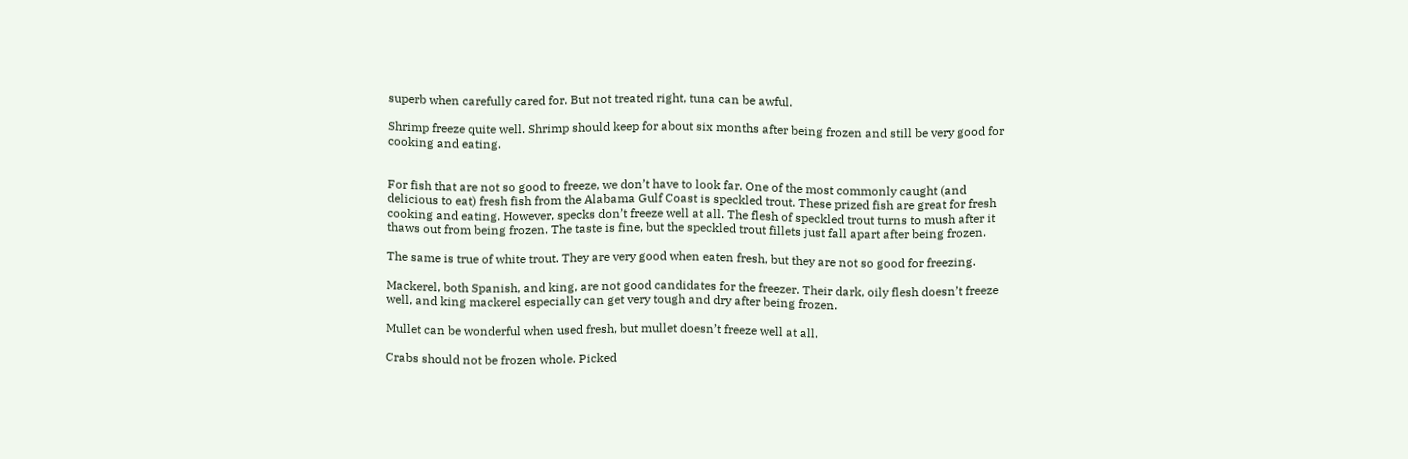superb when carefully cared for. But not treated right, tuna can be awful.

Shrimp freeze quite well. Shrimp should keep for about six months after being frozen and still be very good for cooking and eating.


For fish that are not so good to freeze, we don’t have to look far. One of the most commonly caught (and delicious to eat) fresh fish from the Alabama Gulf Coast is speckled trout. These prized fish are great for fresh cooking and eating. However, specks don’t freeze well at all. The flesh of speckled trout turns to mush after it thaws out from being frozen. The taste is fine, but the speckled trout fillets just fall apart after being frozen.

The same is true of white trout. They are very good when eaten fresh, but they are not so good for freezing.

Mackerel, both Spanish, and king, are not good candidates for the freezer. Their dark, oily flesh doesn’t freeze well, and king mackerel especially can get very tough and dry after being frozen.

Mullet can be wonderful when used fresh, but mullet doesn’t freeze well at all.

Crabs should not be frozen whole. Picked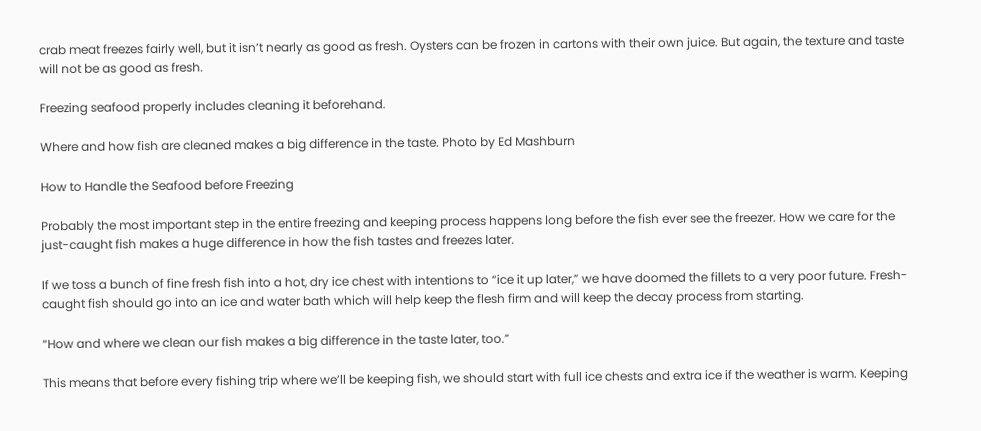crab meat freezes fairly well, but it isn’t nearly as good as fresh. Oysters can be frozen in cartons with their own juice. But again, the texture and taste will not be as good as fresh.

Freezing seafood properly includes cleaning it beforehand.

Where and how fish are cleaned makes a big difference in the taste. Photo by Ed Mashburn

How to Handle the Seafood before Freezing

Probably the most important step in the entire freezing and keeping process happens long before the fish ever see the freezer. How we care for the just-caught fish makes a huge difference in how the fish tastes and freezes later.

If we toss a bunch of fine fresh fish into a hot, dry ice chest with intentions to “ice it up later,” we have doomed the fillets to a very poor future. Fresh-caught fish should go into an ice and water bath which will help keep the flesh firm and will keep the decay process from starting.

“How and where we clean our fish makes a big difference in the taste later, too.”

This means that before every fishing trip where we’ll be keeping fish, we should start with full ice chests and extra ice if the weather is warm. Keeping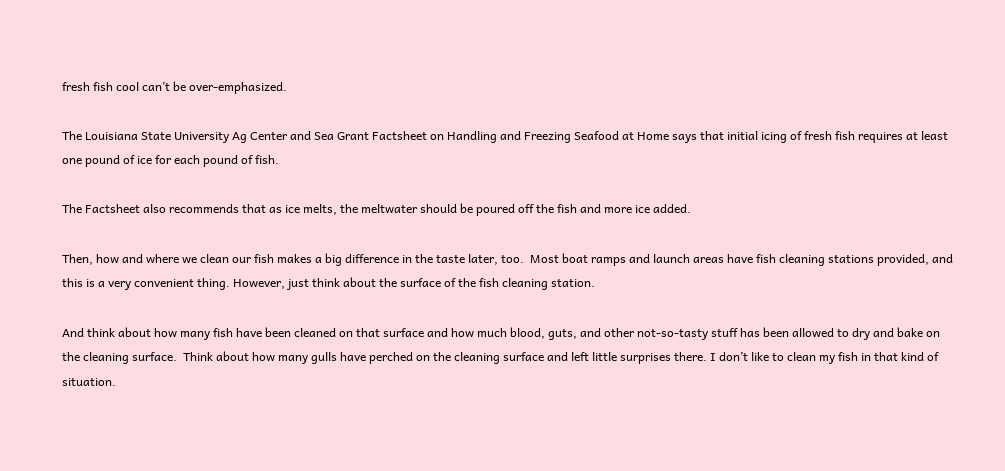fresh fish cool can’t be over-emphasized.

The Louisiana State University Ag Center and Sea Grant Factsheet on Handling and Freezing Seafood at Home says that initial icing of fresh fish requires at least one pound of ice for each pound of fish.

The Factsheet also recommends that as ice melts, the meltwater should be poured off the fish and more ice added.

Then, how and where we clean our fish makes a big difference in the taste later, too.  Most boat ramps and launch areas have fish cleaning stations provided, and this is a very convenient thing. However, just think about the surface of the fish cleaning station.

And think about how many fish have been cleaned on that surface and how much blood, guts, and other not-so-tasty stuff has been allowed to dry and bake on the cleaning surface.  Think about how many gulls have perched on the cleaning surface and left little surprises there. I don’t like to clean my fish in that kind of situation.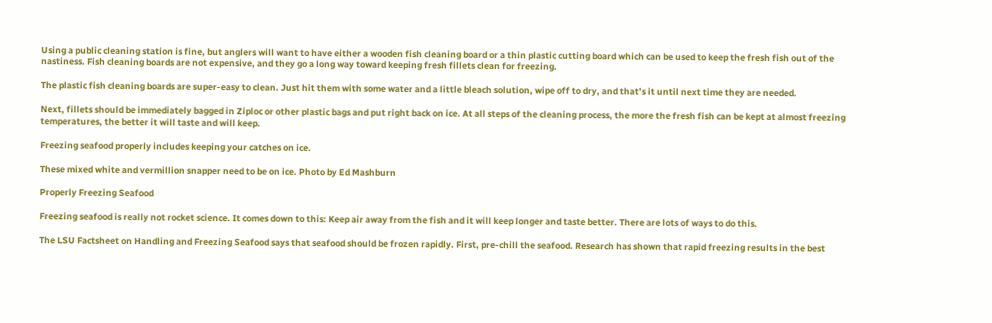Using a public cleaning station is fine, but anglers will want to have either a wooden fish cleaning board or a thin plastic cutting board which can be used to keep the fresh fish out of the nastiness. Fish cleaning boards are not expensive, and they go a long way toward keeping fresh fillets clean for freezing.

The plastic fish cleaning boards are super-easy to clean. Just hit them with some water and a little bleach solution, wipe off to dry, and that’s it until next time they are needed.

Next, fillets should be immediately bagged in Ziploc or other plastic bags and put right back on ice. At all steps of the cleaning process, the more the fresh fish can be kept at almost freezing temperatures, the better it will taste and will keep.

Freezing seafood properly includes keeping your catches on ice.

These mixed white and vermillion snapper need to be on ice. Photo by Ed Mashburn

Properly Freezing Seafood

Freezing seafood is really not rocket science. It comes down to this: Keep air away from the fish and it will keep longer and taste better. There are lots of ways to do this.

The LSU Factsheet on Handling and Freezing Seafood says that seafood should be frozen rapidly. First, pre-chill the seafood. Research has shown that rapid freezing results in the best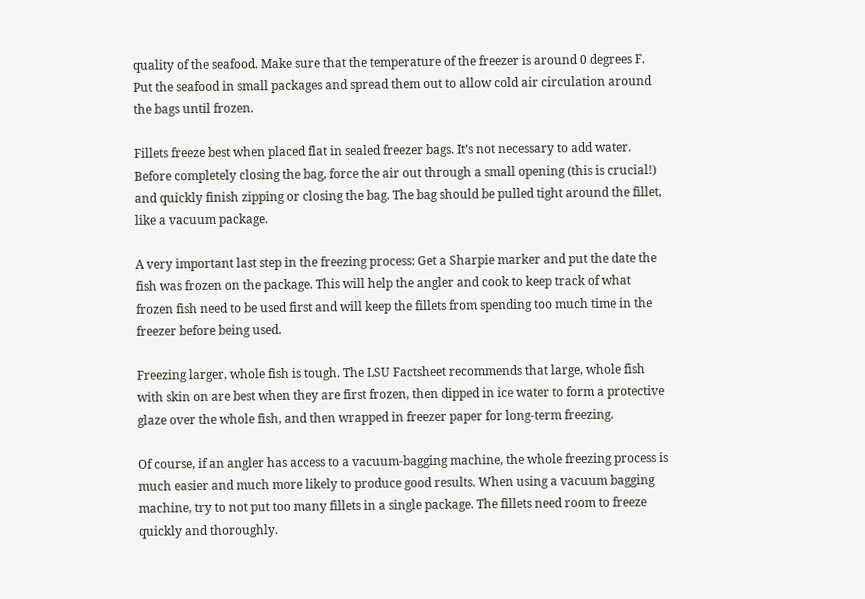quality of the seafood. Make sure that the temperature of the freezer is around 0 degrees F. Put the seafood in small packages and spread them out to allow cold air circulation around the bags until frozen.

Fillets freeze best when placed flat in sealed freezer bags. It’s not necessary to add water. Before completely closing the bag, force the air out through a small opening (this is crucial!) and quickly finish zipping or closing the bag. The bag should be pulled tight around the fillet, like a vacuum package.

A very important last step in the freezing process: Get a Sharpie marker and put the date the fish was frozen on the package. This will help the angler and cook to keep track of what frozen fish need to be used first and will keep the fillets from spending too much time in the freezer before being used.

Freezing larger, whole fish is tough. The LSU Factsheet recommends that large, whole fish with skin on are best when they are first frozen, then dipped in ice water to form a protective glaze over the whole fish, and then wrapped in freezer paper for long-term freezing.

Of course, if an angler has access to a vacuum-bagging machine, the whole freezing process is much easier and much more likely to produce good results. When using a vacuum bagging machine, try to not put too many fillets in a single package. The fillets need room to freeze quickly and thoroughly.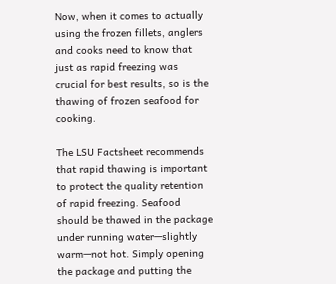Now, when it comes to actually using the frozen fillets, anglers and cooks need to know that just as rapid freezing was crucial for best results, so is the thawing of frozen seafood for cooking.

The LSU Factsheet recommends that rapid thawing is important to protect the quality retention of rapid freezing. Seafood should be thawed in the package under running water—slightly warm—not hot. Simply opening the package and putting the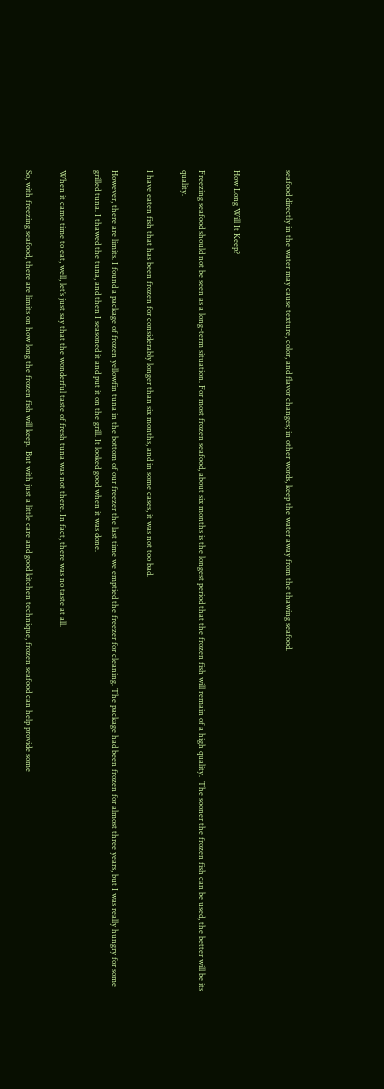seafood directly in the water may cause texture, color, and flavor changes; in other words, keep the water away from the thawing seafood.


How Long Will It Keep?

Freezing seafood should not be seen as a long-term situation. For most frozen seafood, about six months is the longest period that the frozen fish will remain of a high quality.  The sooner the frozen fish can be used, the better will be its quality.

I have eaten fish that has been frozen for considerably longer than six months, and in some cases, it was not too bad.

However, there are limits. I found a package of frozen yellowfin tuna in the bottom of our freezer the last time we emptied the freezer for cleaning. The package had been frozen for almost three years, but I was really hungry for some grilled tuna. I thawed the tuna, and then I seasoned it and put it on the grill. It looked good when it was done.

When it came time to eat, well, let’s just say that the wonderful taste of fresh tuna was not there. In fact, there was no taste at all.

So, with freezing seafood, there are limits on how long the frozen fish will keep.  But with just a little care and good kitchen technique, frozen seafood can help provide some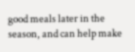good meals later in the season, and can help make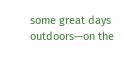some great days outdoors—on the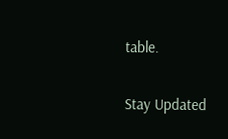table.

Stay Updated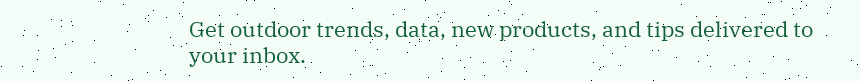Get outdoor trends, data, new products, and tips delivered to your inbox.